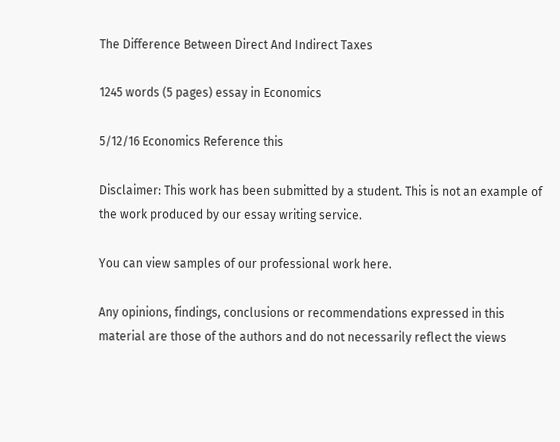The Difference Between Direct And Indirect Taxes

1245 words (5 pages) essay in Economics

5/12/16 Economics Reference this

Disclaimer: This work has been submitted by a student. This is not an example of the work produced by our essay writing service.

You can view samples of our professional work here.

Any opinions, findings, conclusions or recommendations expressed in this material are those of the authors and do not necessarily reflect the views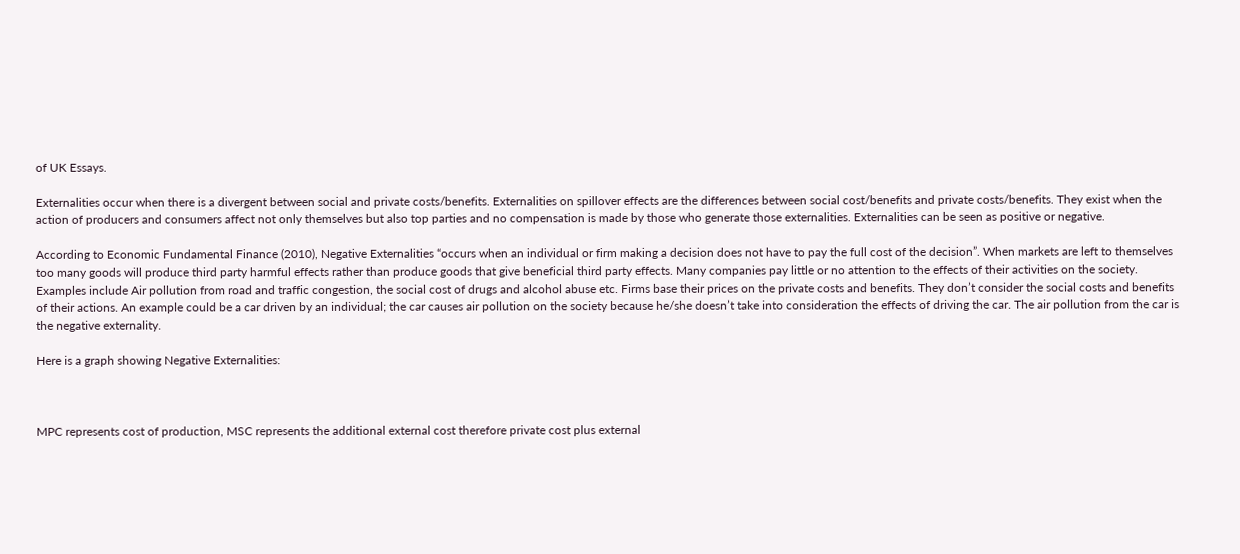of UK Essays.

Externalities occur when there is a divergent between social and private costs/benefits. Externalities on spillover effects are the differences between social cost/benefits and private costs/benefits. They exist when the action of producers and consumers affect not only themselves but also top parties and no compensation is made by those who generate those externalities. Externalities can be seen as positive or negative.

According to Economic Fundamental Finance (2010), Negative Externalities “occurs when an individual or firm making a decision does not have to pay the full cost of the decision”. When markets are left to themselves too many goods will produce third party harmful effects rather than produce goods that give beneficial third party effects. Many companies pay little or no attention to the effects of their activities on the society. Examples include Air pollution from road and traffic congestion, the social cost of drugs and alcohol abuse etc. Firms base their prices on the private costs and benefits. They don’t consider the social costs and benefits of their actions. An example could be a car driven by an individual; the car causes air pollution on the society because he/she doesn’t take into consideration the effects of driving the car. The air pollution from the car is the negative externality.

Here is a graph showing Negative Externalities:



MPC represents cost of production, MSC represents the additional external cost therefore private cost plus external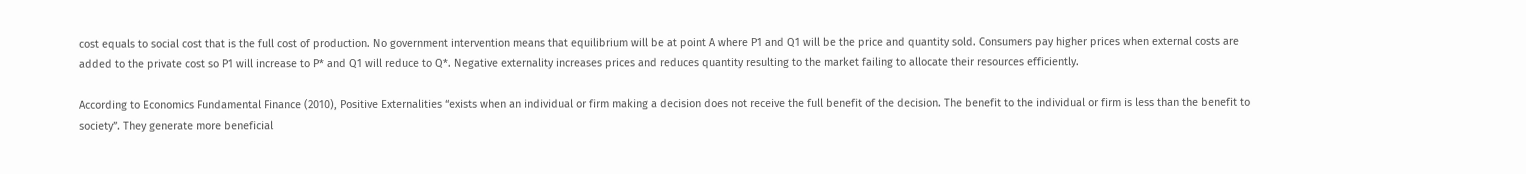cost equals to social cost that is the full cost of production. No government intervention means that equilibrium will be at point A where P1 and Q1 will be the price and quantity sold. Consumers pay higher prices when external costs are added to the private cost so P1 will increase to P* and Q1 will reduce to Q*. Negative externality increases prices and reduces quantity resulting to the market failing to allocate their resources efficiently.

According to Economics Fundamental Finance (2010), Positive Externalities “exists when an individual or firm making a decision does not receive the full benefit of the decision. The benefit to the individual or firm is less than the benefit to society”. They generate more beneficial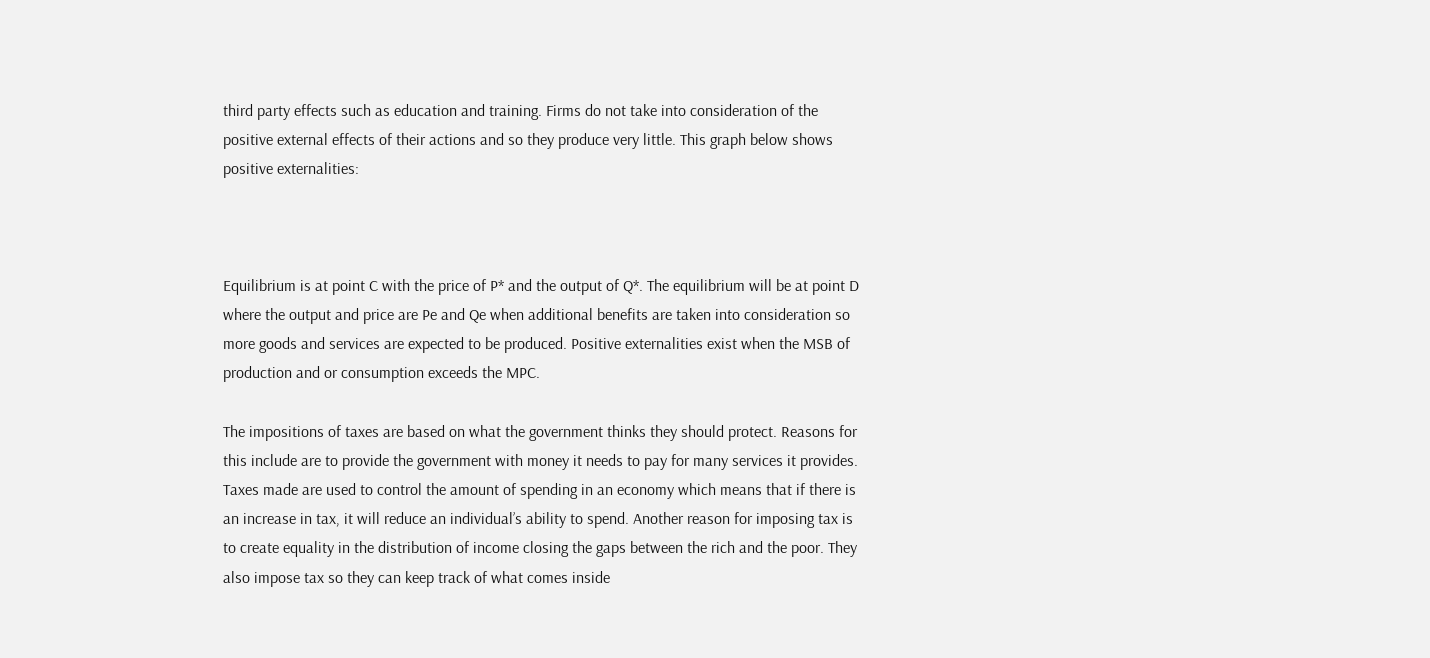third party effects such as education and training. Firms do not take into consideration of the positive external effects of their actions and so they produce very little. This graph below shows positive externalities:



Equilibrium is at point C with the price of P* and the output of Q*. The equilibrium will be at point D where the output and price are Pe and Qe when additional benefits are taken into consideration so more goods and services are expected to be produced. Positive externalities exist when the MSB of production and or consumption exceeds the MPC.

The impositions of taxes are based on what the government thinks they should protect. Reasons for this include are to provide the government with money it needs to pay for many services it provides. Taxes made are used to control the amount of spending in an economy which means that if there is an increase in tax, it will reduce an individual’s ability to spend. Another reason for imposing tax is to create equality in the distribution of income closing the gaps between the rich and the poor. They also impose tax so they can keep track of what comes inside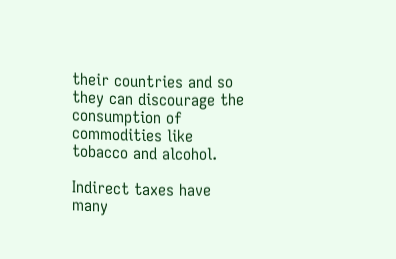their countries and so they can discourage the consumption of commodities like tobacco and alcohol.

Indirect taxes have many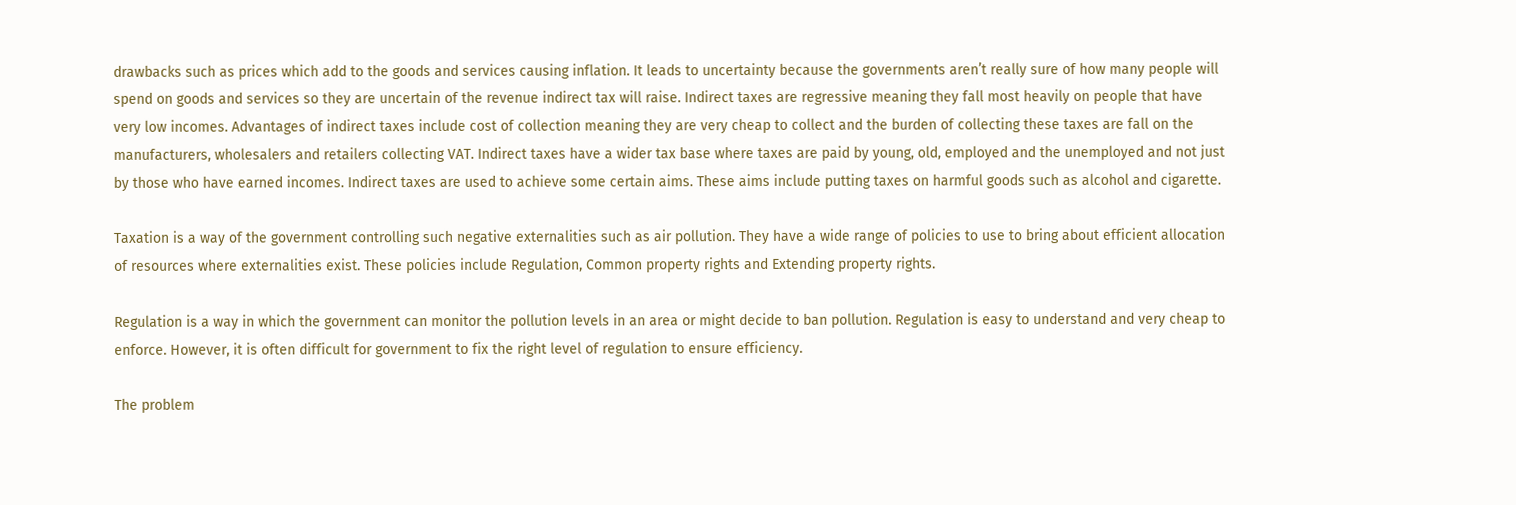drawbacks such as prices which add to the goods and services causing inflation. It leads to uncertainty because the governments aren’t really sure of how many people will spend on goods and services so they are uncertain of the revenue indirect tax will raise. Indirect taxes are regressive meaning they fall most heavily on people that have very low incomes. Advantages of indirect taxes include cost of collection meaning they are very cheap to collect and the burden of collecting these taxes are fall on the manufacturers, wholesalers and retailers collecting VAT. Indirect taxes have a wider tax base where taxes are paid by young, old, employed and the unemployed and not just by those who have earned incomes. Indirect taxes are used to achieve some certain aims. These aims include putting taxes on harmful goods such as alcohol and cigarette.

Taxation is a way of the government controlling such negative externalities such as air pollution. They have a wide range of policies to use to bring about efficient allocation of resources where externalities exist. These policies include Regulation, Common property rights and Extending property rights.

Regulation is a way in which the government can monitor the pollution levels in an area or might decide to ban pollution. Regulation is easy to understand and very cheap to enforce. However, it is often difficult for government to fix the right level of regulation to ensure efficiency.

The problem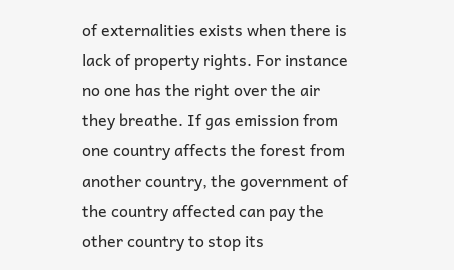of externalities exists when there is lack of property rights. For instance no one has the right over the air they breathe. If gas emission from one country affects the forest from another country, the government of the country affected can pay the other country to stop its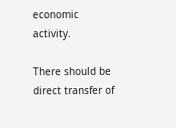economic activity.

There should be direct transfer of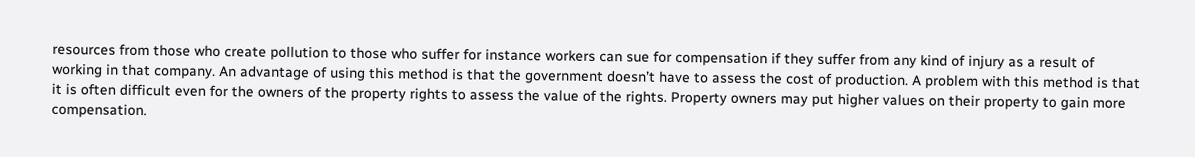resources from those who create pollution to those who suffer for instance workers can sue for compensation if they suffer from any kind of injury as a result of working in that company. An advantage of using this method is that the government doesn’t have to assess the cost of production. A problem with this method is that it is often difficult even for the owners of the property rights to assess the value of the rights. Property owners may put higher values on their property to gain more compensation.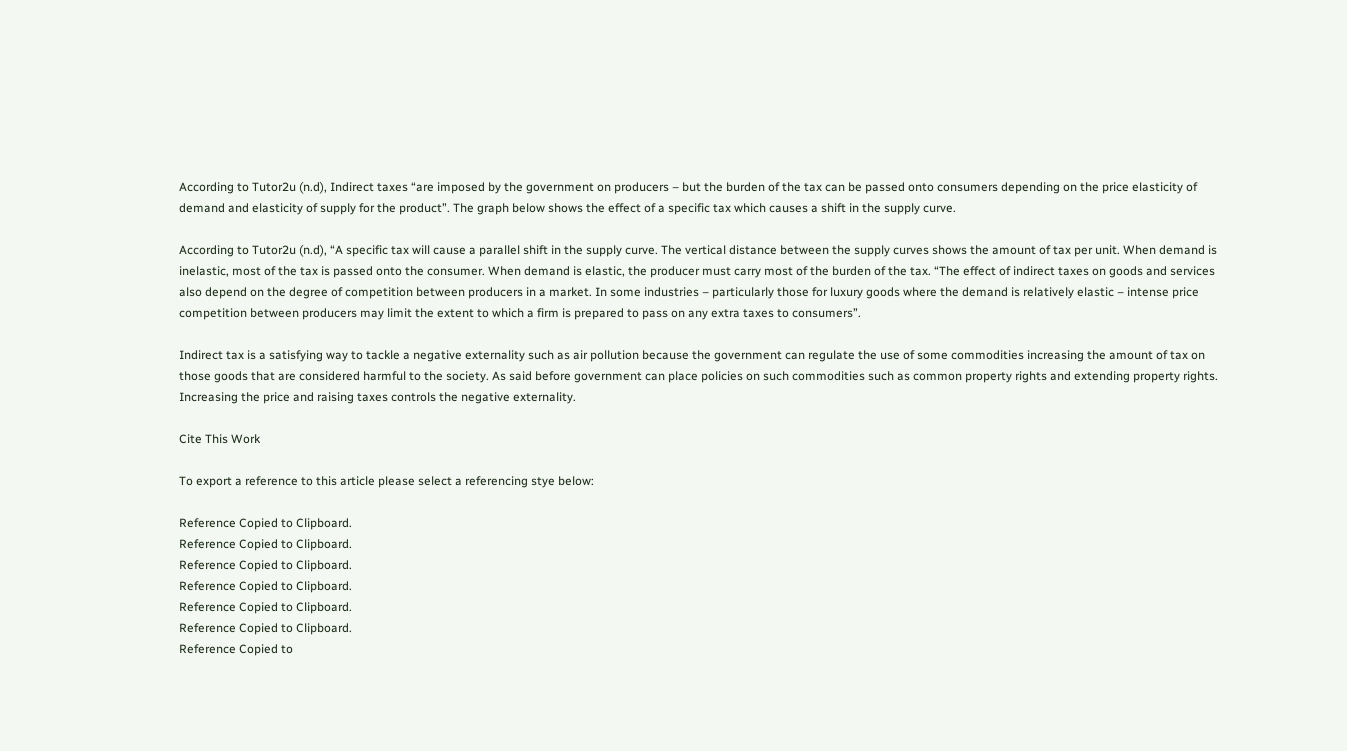According to Tutor2u (n.d), Indirect taxes “are imposed by the government on producers – but the burden of the tax can be passed onto consumers depending on the price elasticity of demand and elasticity of supply for the product”. The graph below shows the effect of a specific tax which causes a shift in the supply curve.

According to Tutor2u (n.d), “A specific tax will cause a parallel shift in the supply curve. The vertical distance between the supply curves shows the amount of tax per unit. When demand is inelastic, most of the tax is passed onto the consumer. When demand is elastic, the producer must carry most of the burden of the tax. “The effect of indirect taxes on goods and services also depend on the degree of competition between producers in a market. In some industries – particularly those for luxury goods where the demand is relatively elastic – intense price competition between producers may limit the extent to which a firm is prepared to pass on any extra taxes to consumers”.

Indirect tax is a satisfying way to tackle a negative externality such as air pollution because the government can regulate the use of some commodities increasing the amount of tax on those goods that are considered harmful to the society. As said before government can place policies on such commodities such as common property rights and extending property rights. Increasing the price and raising taxes controls the negative externality.

Cite This Work

To export a reference to this article please select a referencing stye below:

Reference Copied to Clipboard.
Reference Copied to Clipboard.
Reference Copied to Clipboard.
Reference Copied to Clipboard.
Reference Copied to Clipboard.
Reference Copied to Clipboard.
Reference Copied to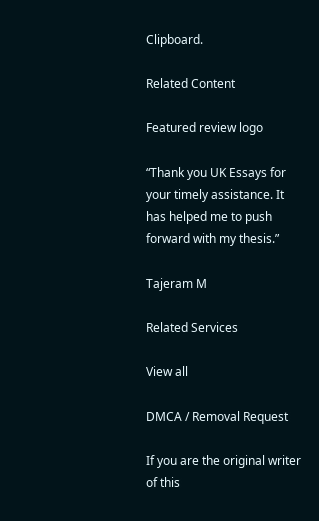Clipboard.

Related Content

Featured review logo

“Thank you UK Essays for your timely assistance. It has helped me to push forward with my thesis.”

Tajeram M

Related Services

View all

DMCA / Removal Request

If you are the original writer of this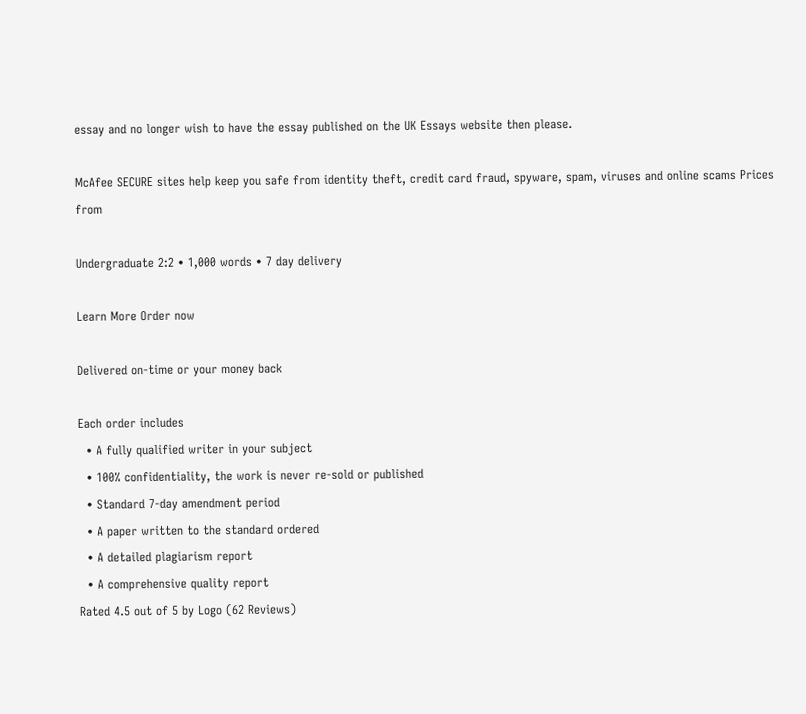essay and no longer wish to have the essay published on the UK Essays website then please.

McAfee SECURE sites help keep you safe from identity theft, credit card fraud, spyware, spam, viruses and online scams Prices from

Undergraduate 2:2 • 1,000 words • 7 day delivery

Learn More Order now

Delivered on-time or your money back

Each order includes
  • A fully qualified writer in your subject
  • 100% confidentiality, the work is never re-sold or published
  • Standard 7-day amendment period
  • A paper written to the standard ordered
  • A detailed plagiarism report
  • A comprehensive quality report
Rated 4.5 out of 5 by Logo (62 Reviews)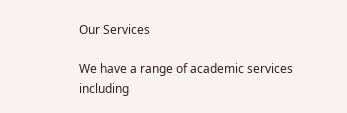Our Services

We have a range of academic services including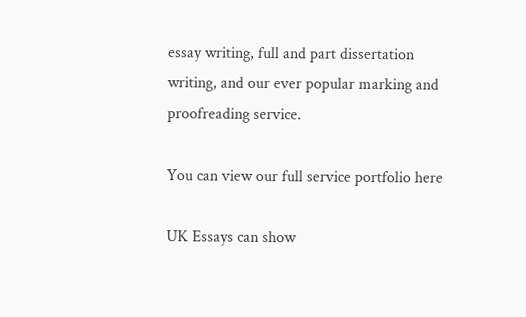essay writing, full and part dissertation writing, and our ever popular marking and proofreading service.

You can view our full service portfolio here

UK Essays can show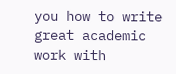you how to write great academic work with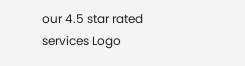our 4.5 star rated services Logo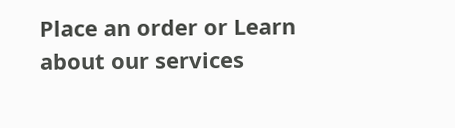Place an order or Learn about our services